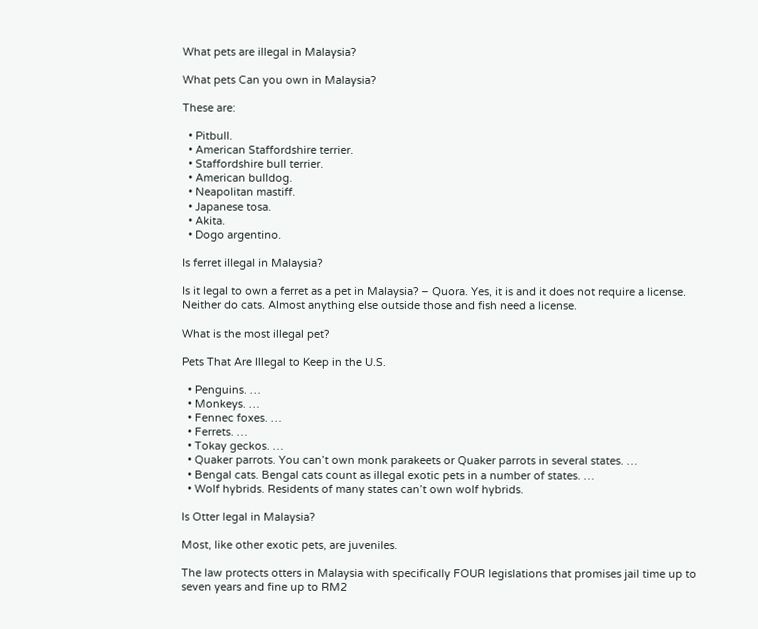What pets are illegal in Malaysia?

What pets Can you own in Malaysia?

These are:

  • Pitbull.
  • American Staffordshire terrier.
  • Staffordshire bull terrier.
  • American bulldog.
  • Neapolitan mastiff.
  • Japanese tosa.
  • Akita.
  • Dogo argentino.

Is ferret illegal in Malaysia?

Is it legal to own a ferret as a pet in Malaysia? – Quora. Yes, it is and it does not require a license. Neither do cats. Almost anything else outside those and fish need a license.

What is the most illegal pet?

Pets That Are Illegal to Keep in the U.S.

  • Penguins. …
  • Monkeys. …
  • Fennec foxes. …
  • Ferrets. …
  • Tokay geckos. …
  • Quaker parrots. You can’t own monk parakeets or Quaker parrots in several states. …
  • Bengal cats. Bengal cats count as illegal exotic pets in a number of states. …
  • Wolf hybrids. Residents of many states can’t own wolf hybrids.

Is Otter legal in Malaysia?

Most, like other exotic pets, are juveniles.

The law protects otters in Malaysia with specifically FOUR legislations that promises jail time up to seven years and fine up to RM2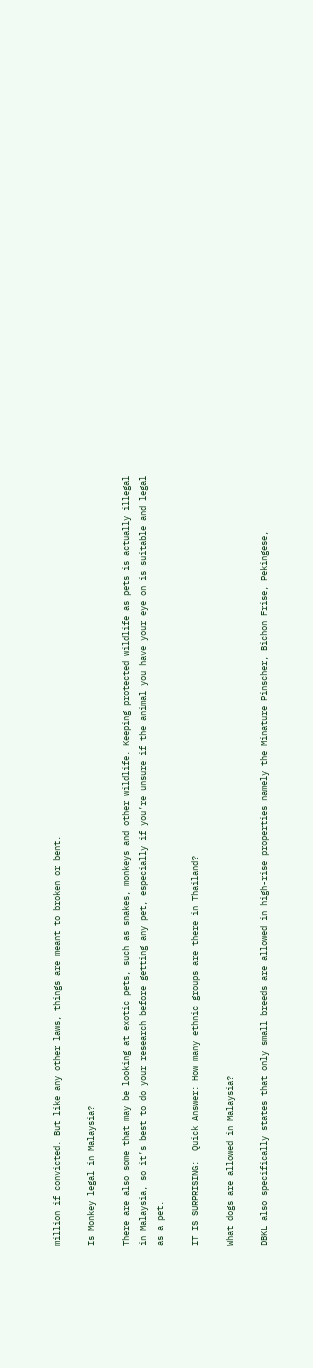million if convicted. But like any other laws, things are meant to broken or bent.

Is Monkey legal in Malaysia?

There are also some that may be looking at exotic pets, such as snakes, monkeys and other wildlife. Keeping protected wildlife as pets is actually illegal in Malaysia, so it’s best to do your research before getting any pet, especially if you’re unsure if the animal you have your eye on is suitable and legal as a pet.

IT IS SURPRISING:  Quick Answer: How many ethnic groups are there in Thailand?

What dogs are allowed in Malaysia?

DBKL also specifically states that only small breeds are allowed in high-rise properties namely the Minature Pinscher, Bichon Frise, Pekingese,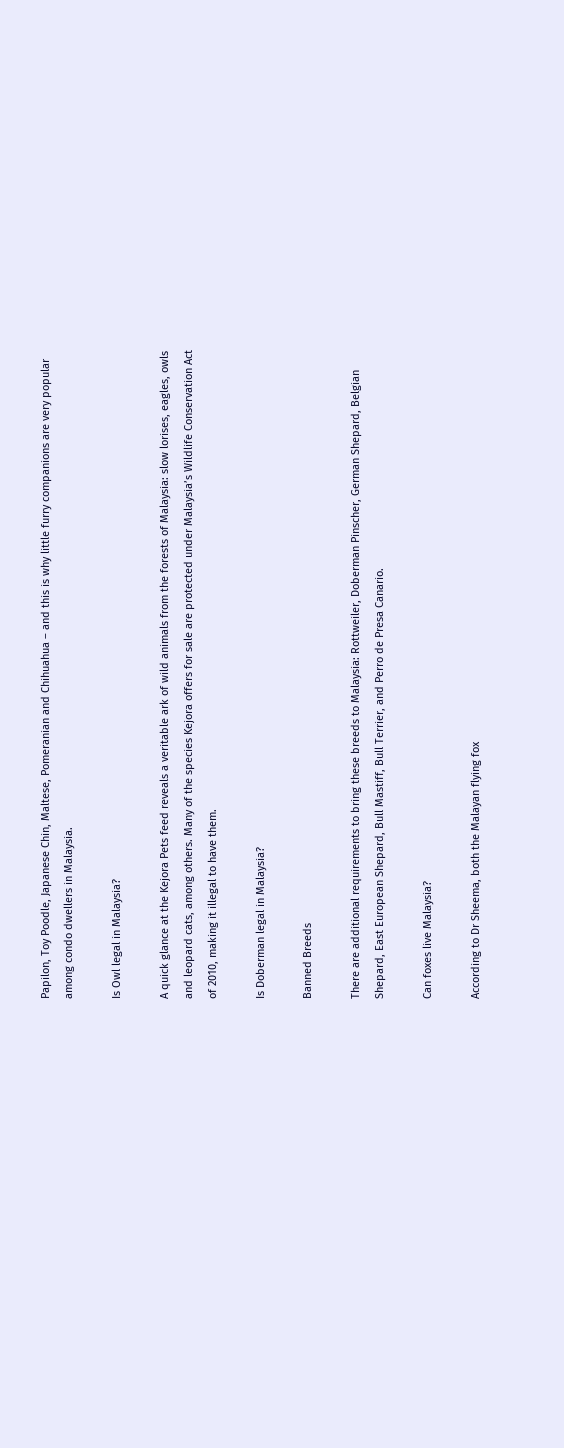Papilon, Toy Poodle, Japanese Chin, Maltese, Pomeranian and Chihuahua – and this is why little furry companions are very popular among condo dwellers in Malaysia.

Is Owl legal in Malaysia?

A quick glance at the Kejora Pets feed reveals a veritable ark of wild animals from the forests of Malaysia: slow lorises, eagles, owls and leopard cats, among others. Many of the species Kejora offers for sale are protected under Malaysia’s Wildlife Conservation Act of 2010, making it illegal to have them.

Is Doberman legal in Malaysia?

Banned Breeds

There are additional requirements to bring these breeds to Malaysia: Rottweiler, Doberman Pinscher, German Shepard, Belgian Shepard, East European Shepard, Bull Mastiff, Bull Terrier, and Perro de Presa Canario.

Can foxes live Malaysia?

According to Dr Sheema, both the Malayan flying fox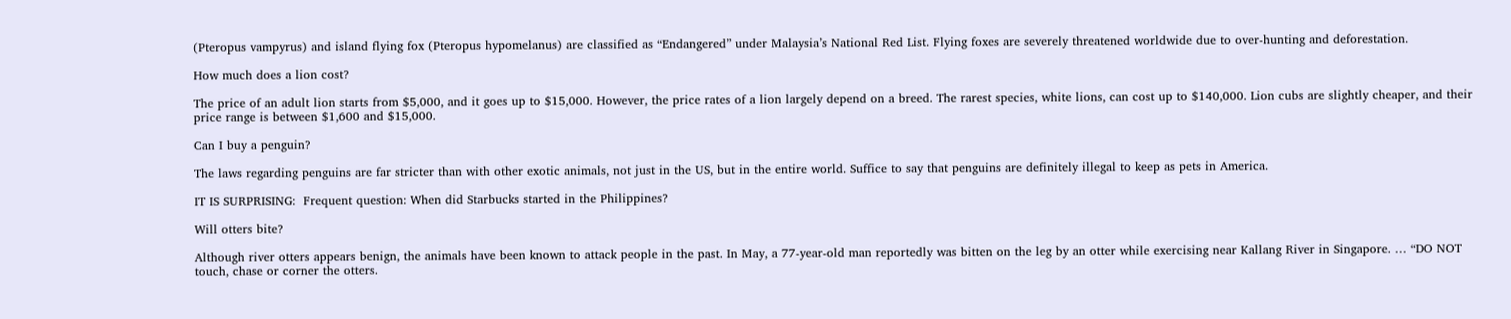(Pteropus vampyrus) and island flying fox (Pteropus hypomelanus) are classified as “Endangered” under Malaysia’s National Red List. Flying foxes are severely threatened worldwide due to over-hunting and deforestation.

How much does a lion cost?

The price of an adult lion starts from $5,000, and it goes up to $15,000. However, the price rates of a lion largely depend on a breed. The rarest species, white lions, can cost up to $140,000. Lion cubs are slightly cheaper, and their price range is between $1,600 and $15,000.

Can I buy a penguin?

The laws regarding penguins are far stricter than with other exotic animals, not just in the US, but in the entire world. Suffice to say that penguins are definitely illegal to keep as pets in America.

IT IS SURPRISING:  Frequent question: When did Starbucks started in the Philippines?

Will otters bite?

Although river otters appears benign, the animals have been known to attack people in the past. In May, a 77-year-old man reportedly was bitten on the leg by an otter while exercising near Kallang River in Singapore. … “DO NOT touch, chase or corner the otters.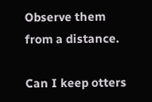Observe them from a distance.

Can I keep otters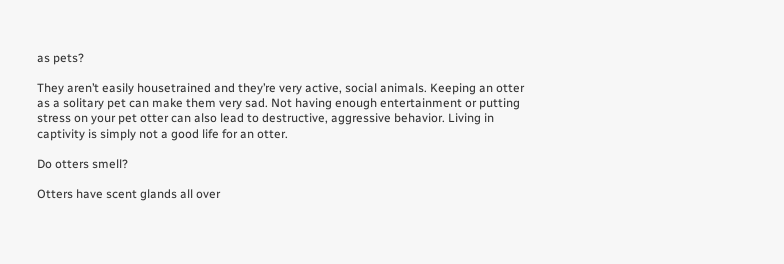as pets?

They aren’t easily housetrained and they’re very active, social animals. Keeping an otter as a solitary pet can make them very sad. Not having enough entertainment or putting stress on your pet otter can also lead to destructive, aggressive behavior. Living in captivity is simply not a good life for an otter.

Do otters smell?

Otters have scent glands all over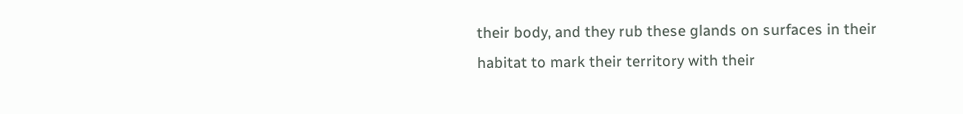their body, and they rub these glands on surfaces in their habitat to mark their territory with their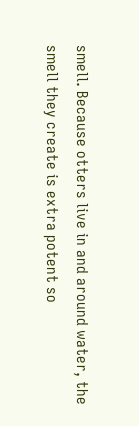smell. Because otters live in and around water, the smell they create is extra potent so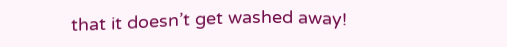that it doesn’t get washed away!